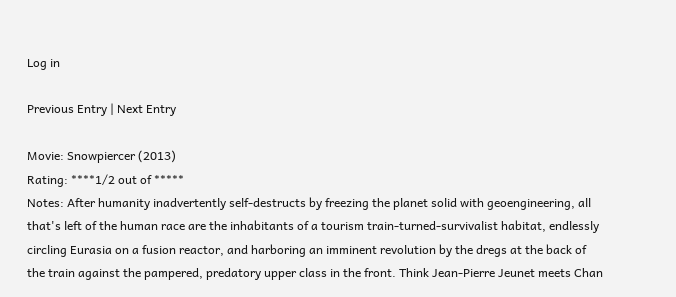Log in

Previous Entry | Next Entry

Movie: Snowpiercer (2013)
Rating: ****1/2 out of *****
Notes: After humanity inadvertently self-destructs by freezing the planet solid with geoengineering, all that's left of the human race are the inhabitants of a tourism train-turned-survivalist habitat, endlessly circling Eurasia on a fusion reactor, and harboring an imminent revolution by the dregs at the back of the train against the pampered, predatory upper class in the front. Think Jean-Pierre Jeunet meets Chan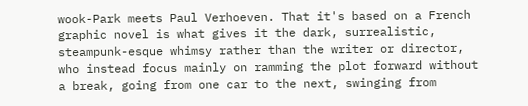wook-Park meets Paul Verhoeven. That it's based on a French graphic novel is what gives it the dark, surrealistic, steampunk-esque whimsy rather than the writer or director, who instead focus mainly on ramming the plot forward without a break, going from one car to the next, swinging from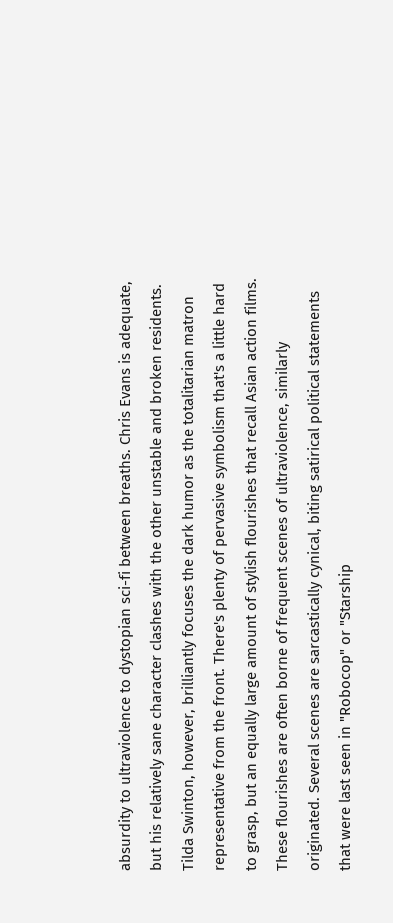absurdity to ultraviolence to dystopian sci-fi between breaths. Chris Evans is adequate, but his relatively sane character clashes with the other unstable and broken residents. Tilda Swinton, however, brilliantly focuses the dark humor as the totalitarian matron representative from the front. There's plenty of pervasive symbolism that's a little hard to grasp, but an equally large amount of stylish flourishes that recall Asian action films. These flourishes are often borne of frequent scenes of ultraviolence, similarly originated. Several scenes are sarcastically cynical, biting satirical political statements that were last seen in "Robocop" or "Starship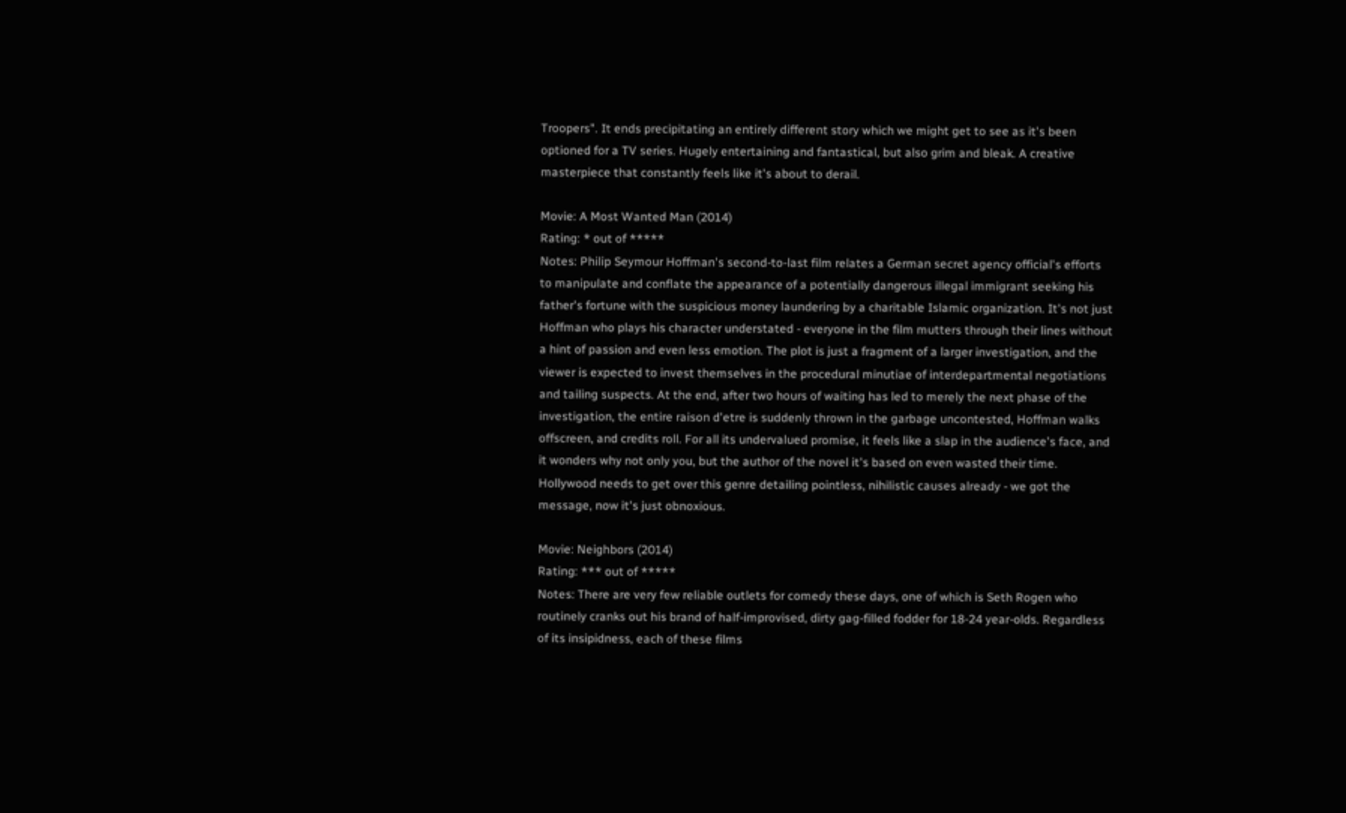Troopers". It ends precipitating an entirely different story which we might get to see as it's been optioned for a TV series. Hugely entertaining and fantastical, but also grim and bleak. A creative masterpiece that constantly feels like it's about to derail.

Movie: A Most Wanted Man (2014)
Rating: * out of *****
Notes: Philip Seymour Hoffman's second-to-last film relates a German secret agency official's efforts to manipulate and conflate the appearance of a potentially dangerous illegal immigrant seeking his father's fortune with the suspicious money laundering by a charitable Islamic organization. It's not just Hoffman who plays his character understated - everyone in the film mutters through their lines without a hint of passion and even less emotion. The plot is just a fragment of a larger investigation, and the viewer is expected to invest themselves in the procedural minutiae of interdepartmental negotiations and tailing suspects. At the end, after two hours of waiting has led to merely the next phase of the investigation, the entire raison d'etre is suddenly thrown in the garbage uncontested, Hoffman walks offscreen, and credits roll. For all its undervalued promise, it feels like a slap in the audience's face, and it wonders why not only you, but the author of the novel it's based on even wasted their time. Hollywood needs to get over this genre detailing pointless, nihilistic causes already - we got the message, now it's just obnoxious.

Movie: Neighbors (2014)
Rating: *** out of *****
Notes: There are very few reliable outlets for comedy these days, one of which is Seth Rogen who routinely cranks out his brand of half-improvised, dirty gag-filled fodder for 18-24 year-olds. Regardless of its insipidness, each of these films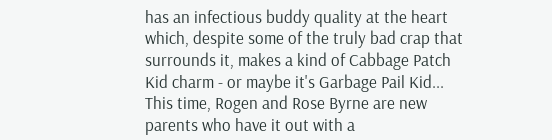has an infectious buddy quality at the heart which, despite some of the truly bad crap that surrounds it, makes a kind of Cabbage Patch Kid charm - or maybe it's Garbage Pail Kid... This time, Rogen and Rose Byrne are new parents who have it out with a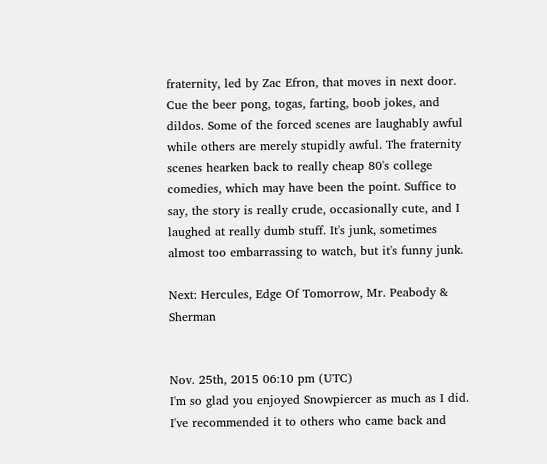fraternity, led by Zac Efron, that moves in next door. Cue the beer pong, togas, farting, boob jokes, and dildos. Some of the forced scenes are laughably awful while others are merely stupidly awful. The fraternity scenes hearken back to really cheap 80's college comedies, which may have been the point. Suffice to say, the story is really crude, occasionally cute, and I laughed at really dumb stuff. It's junk, sometimes almost too embarrassing to watch, but it's funny junk.

Next: Hercules, Edge Of Tomorrow, Mr. Peabody & Sherman


Nov. 25th, 2015 06:10 pm (UTC)
I'm so glad you enjoyed Snowpiercer as much as I did. I've recommended it to others who came back and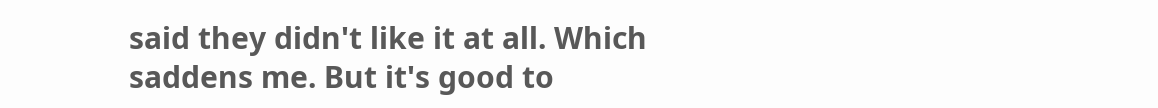said they didn't like it at all. Which saddens me. But it's good to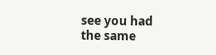see you had the same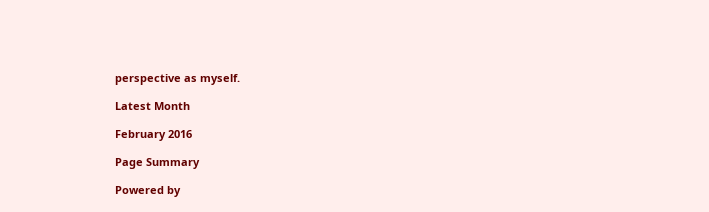perspective as myself.

Latest Month

February 2016

Page Summary

Powered by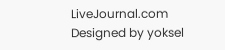LiveJournal.com
Designed by yoksel